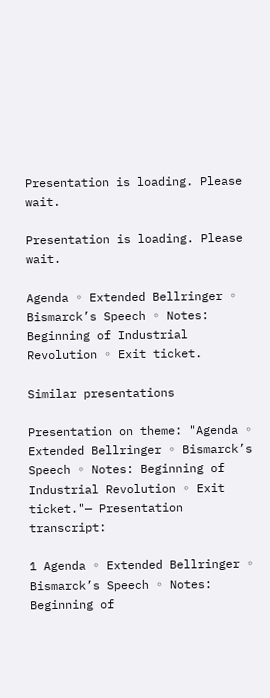Presentation is loading. Please wait.

Presentation is loading. Please wait.

Agenda ◦ Extended Bellringer ◦ Bismarck’s Speech ◦ Notes: Beginning of Industrial Revolution ◦ Exit ticket.

Similar presentations

Presentation on theme: "Agenda ◦ Extended Bellringer ◦ Bismarck’s Speech ◦ Notes: Beginning of Industrial Revolution ◦ Exit ticket."— Presentation transcript:

1 Agenda ◦ Extended Bellringer ◦ Bismarck’s Speech ◦ Notes: Beginning of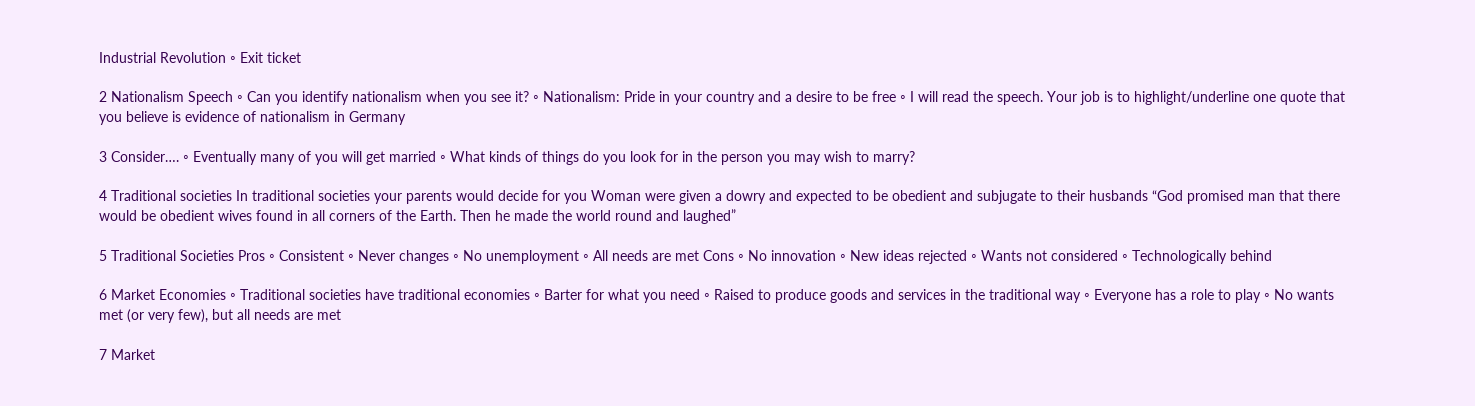Industrial Revolution ◦ Exit ticket

2 Nationalism Speech ◦ Can you identify nationalism when you see it? ◦ Nationalism: Pride in your country and a desire to be free ◦ I will read the speech. Your job is to highlight/underline one quote that you believe is evidence of nationalism in Germany

3 Consider…. ◦ Eventually many of you will get married ◦ What kinds of things do you look for in the person you may wish to marry?

4 Traditional societies In traditional societies your parents would decide for you Woman were given a dowry and expected to be obedient and subjugate to their husbands “God promised man that there would be obedient wives found in all corners of the Earth. Then he made the world round and laughed”

5 Traditional Societies Pros ◦ Consistent ◦ Never changes ◦ No unemployment ◦ All needs are met Cons ◦ No innovation ◦ New ideas rejected ◦ Wants not considered ◦ Technologically behind

6 Market Economies ◦ Traditional societies have traditional economies ◦ Barter for what you need ◦ Raised to produce goods and services in the traditional way ◦ Everyone has a role to play ◦ No wants met (or very few), but all needs are met

7 Market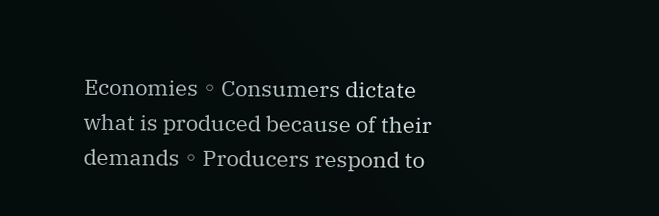Economies ◦ Consumers dictate what is produced because of their demands ◦ Producers respond to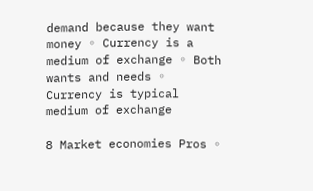demand because they want money ◦ Currency is a medium of exchange ◦ Both wants and needs ◦ Currency is typical medium of exchange

8 Market economies Pros ◦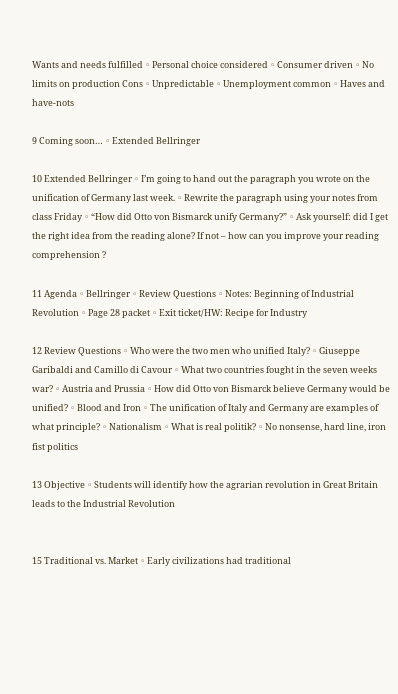Wants and needs fulfilled ◦ Personal choice considered ◦ Consumer driven ◦ No limits on production Cons ◦ Unpredictable ◦ Unemployment common ◦ Haves and have-nots

9 Coming soon… ◦ Extended Bellringer

10 Extended Bellringer ◦ I’m going to hand out the paragraph you wrote on the unification of Germany last week. ◦ Rewrite the paragraph using your notes from class Friday ◦ “How did Otto von Bismarck unify Germany?” ◦ Ask yourself: did I get the right idea from the reading alone? If not – how can you improve your reading comprehension ?

11 Agenda ◦ Bellringer ◦ Review Questions ◦ Notes: Beginning of Industrial Revolution ◦ Page 28 packet ◦ Exit ticket/HW: Recipe for Industry

12 Review Questions ◦ Who were the two men who unified Italy? ◦ Giuseppe Garibaldi and Camillo di Cavour ◦ What two countries fought in the seven weeks war? ◦ Austria and Prussia ◦ How did Otto von Bismarck believe Germany would be unified? ◦ Blood and Iron ◦ The unification of Italy and Germany are examples of what principle? ◦ Nationalism ◦ What is real politik? ◦ No nonsense, hard line, iron fist politics

13 Objective ◦ Students will identify how the agrarian revolution in Great Britain leads to the Industrial Revolution


15 Traditional vs. Market ◦ Early civilizations had traditional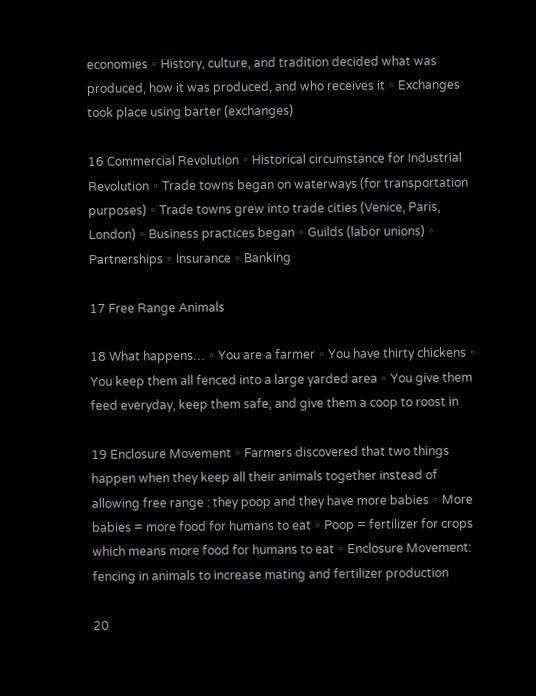economies ◦ History, culture, and tradition decided what was produced, how it was produced, and who receives it ◦ Exchanges took place using barter (exchanges)

16 Commercial Revolution ◦ Historical circumstance for Industrial Revolution ◦ Trade towns began on waterways (for transportation purposes) ◦ Trade towns grew into trade cities (Venice, Paris, London) ◦ Business practices began ◦ Guilds (labor unions) ◦ Partnerships ◦ Insurance ◦ Banking

17 Free Range Animals

18 What happens… ◦ You are a farmer ◦ You have thirty chickens ◦ You keep them all fenced into a large yarded area ◦ You give them feed everyday, keep them safe, and give them a coop to roost in

19 Enclosure Movement ◦ Farmers discovered that two things happen when they keep all their animals together instead of allowing free range : they poop and they have more babies ◦ More babies = more food for humans to eat ◦ Poop = fertilizer for crops which means more food for humans to eat ◦ Enclosure Movement: fencing in animals to increase mating and fertilizer production

20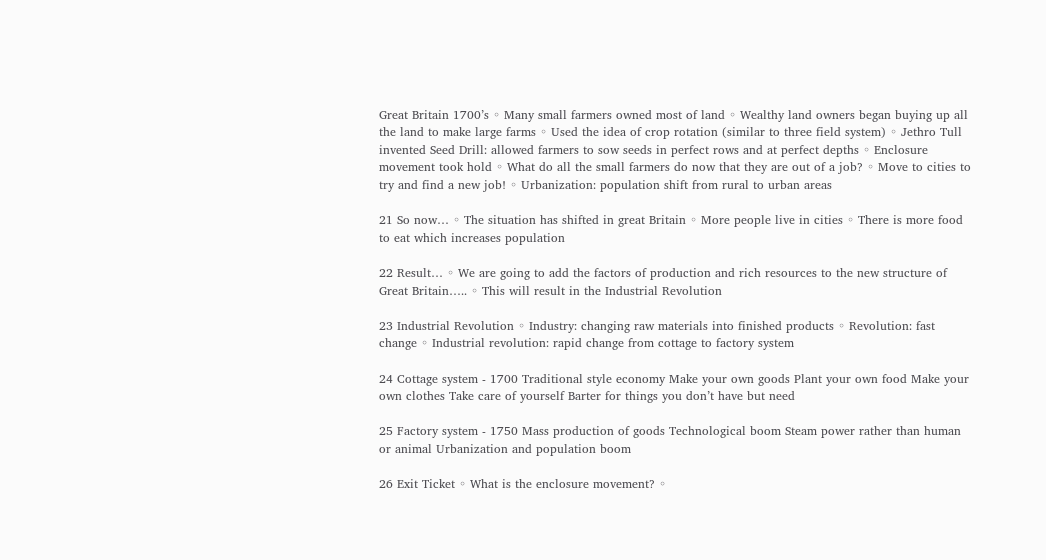Great Britain 1700’s ◦ Many small farmers owned most of land ◦ Wealthy land owners began buying up all the land to make large farms ◦ Used the idea of crop rotation (similar to three field system) ◦ Jethro Tull invented Seed Drill: allowed farmers to sow seeds in perfect rows and at perfect depths ◦ Enclosure movement took hold ◦ What do all the small farmers do now that they are out of a job? ◦ Move to cities to try and find a new job! ◦ Urbanization: population shift from rural to urban areas

21 So now… ◦ The situation has shifted in great Britain ◦ More people live in cities ◦ There is more food to eat which increases population

22 Result… ◦ We are going to add the factors of production and rich resources to the new structure of Great Britain….. ◦ This will result in the Industrial Revolution

23 Industrial Revolution ◦ Industry: changing raw materials into finished products ◦ Revolution: fast change ◦ Industrial revolution: rapid change from cottage to factory system

24 Cottage system - 1700 Traditional style economy Make your own goods Plant your own food Make your own clothes Take care of yourself Barter for things you don’t have but need

25 Factory system - 1750 Mass production of goods Technological boom Steam power rather than human or animal Urbanization and population boom

26 Exit Ticket ◦ What is the enclosure movement? ◦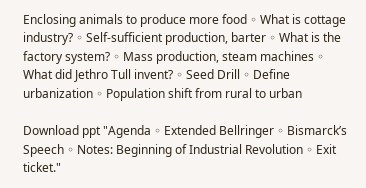Enclosing animals to produce more food ◦ What is cottage industry? ◦ Self-sufficient production, barter ◦ What is the factory system? ◦ Mass production, steam machines ◦ What did Jethro Tull invent? ◦ Seed Drill ◦ Define urbanization ◦ Population shift from rural to urban

Download ppt "Agenda ◦ Extended Bellringer ◦ Bismarck’s Speech ◦ Notes: Beginning of Industrial Revolution ◦ Exit ticket."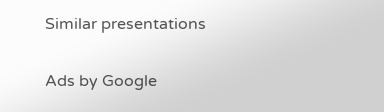Similar presentations

Ads by Google